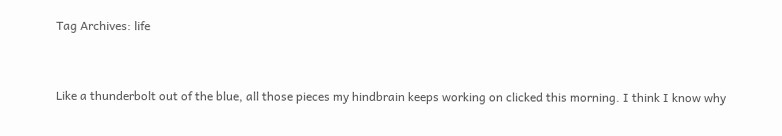Tag Archives: life


Like a thunderbolt out of the blue, all those pieces my hindbrain keeps working on clicked this morning. I think I know why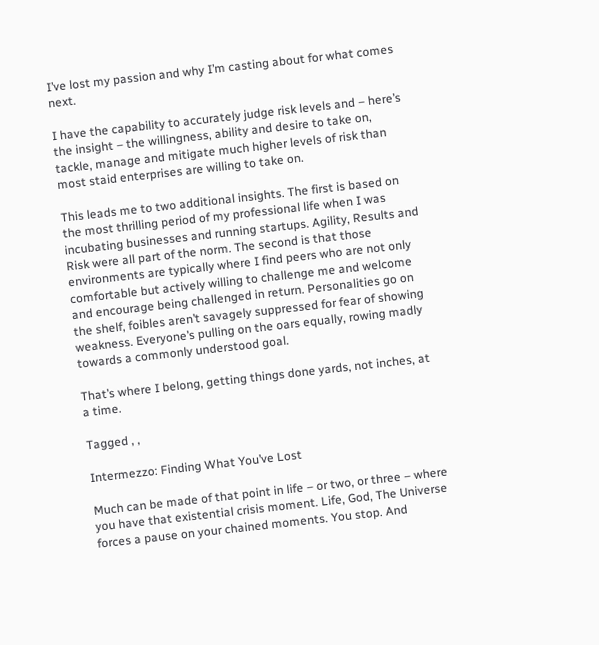I’ve lost my passion and why I’m casting about for what comes next.

I have the capability to accurately judge risk levels and – here’s the insight – the willingness, ability and desire to take on, tackle, manage and mitigate much higher levels of risk than most staid enterprises are willing to take on.

This leads me to two additional insights. The first is based on the most thrilling period of my professional life when I was incubating businesses and running startups. Agility, Results and Risk were all part of the norm. The second is that those environments are typically where I find peers who are not only comfortable but actively willing to challenge me and welcome and encourage being challenged in return. Personalities go on the shelf, foibles aren’t savagely suppressed for fear of showing weakness. Everyone’s pulling on the oars equally, rowing madly towards a commonly understood goal.

That’s where I belong, getting things done yards, not inches, at a time.

Tagged , ,

Intermezzo: Finding What You’ve Lost

Much can be made of that point in life – or two, or three – where you have that existential crisis moment. Life, God, The Universe forces a pause on your chained moments. You stop. And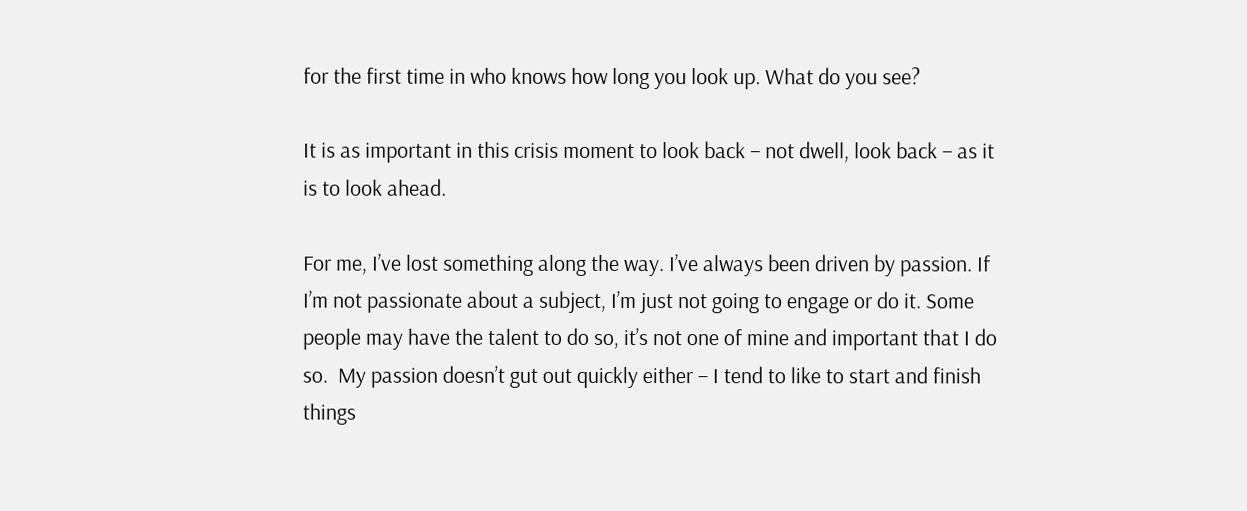for the first time in who knows how long you look up. What do you see?

It is as important in this crisis moment to look back – not dwell, look back – as it is to look ahead.

For me, I’ve lost something along the way. I’ve always been driven by passion. If I’m not passionate about a subject, I’m just not going to engage or do it. Some people may have the talent to do so, it’s not one of mine and important that I do so.  My passion doesn’t gut out quickly either – I tend to like to start and finish things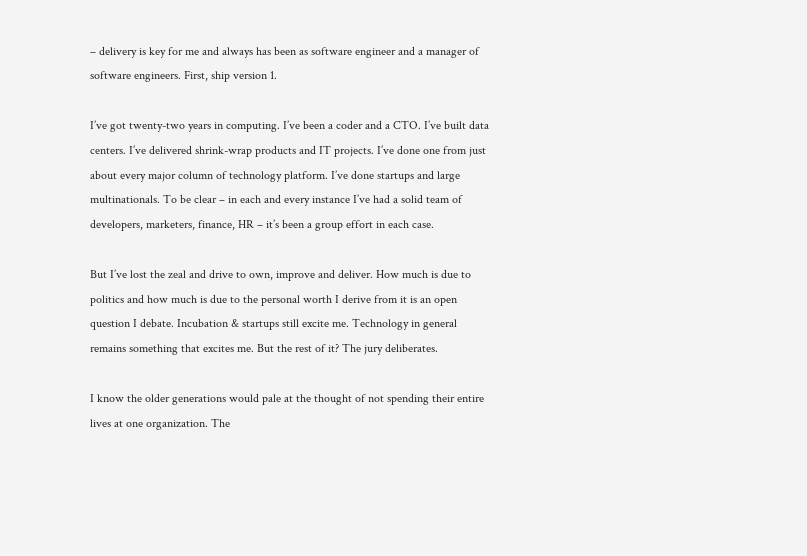– delivery is key for me and always has been as software engineer and a manager of software engineers. First, ship version 1.

I’ve got twenty-two years in computing. I’ve been a coder and a CTO. I’ve built data centers. I’ve delivered shrink-wrap products and IT projects. I’ve done one from just about every major column of technology platform. I’ve done startups and large multinationals. To be clear – in each and every instance I’ve had a solid team of developers, marketers, finance, HR – it’s been a group effort in each case.

But I’ve lost the zeal and drive to own, improve and deliver. How much is due to politics and how much is due to the personal worth I derive from it is an open question I debate. Incubation & startups still excite me. Technology in general remains something that excites me. But the rest of it? The jury deliberates.

I know the older generations would pale at the thought of not spending their entire lives at one organization. The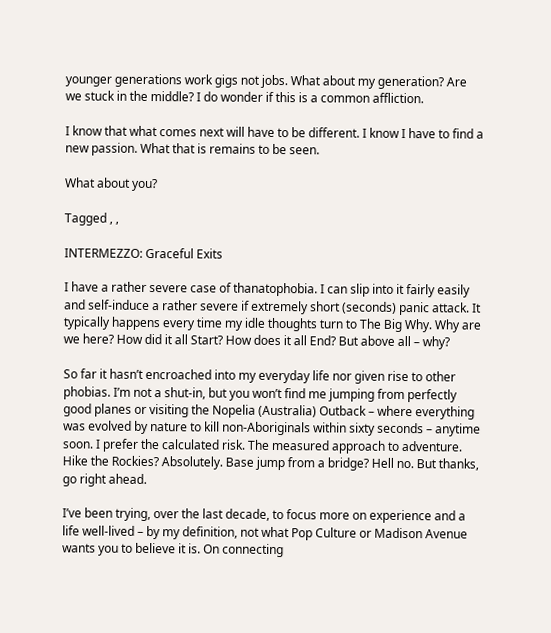younger generations work gigs not jobs. What about my generation? Are we stuck in the middle? I do wonder if this is a common affliction.

I know that what comes next will have to be different. I know I have to find a new passion. What that is remains to be seen.

What about you?

Tagged , ,

INTERMEZZO: Graceful Exits

I have a rather severe case of thanatophobia. I can slip into it fairly easily and self-induce a rather severe if extremely short (seconds) panic attack. It typically happens every time my idle thoughts turn to The Big Why. Why are we here? How did it all Start? How does it all End? But above all – why?

So far it hasn’t encroached into my everyday life nor given rise to other phobias. I’m not a shut-in, but you won’t find me jumping from perfectly good planes or visiting the Nopelia (Australia) Outback – where everything was evolved by nature to kill non-Aboriginals within sixty seconds – anytime soon. I prefer the calculated risk. The measured approach to adventure. Hike the Rockies? Absolutely. Base jump from a bridge? Hell no. But thanks, go right ahead.

I’ve been trying, over the last decade, to focus more on experience and a life well-lived – by my definition, not what Pop Culture or Madison Avenue wants you to believe it is. On connecting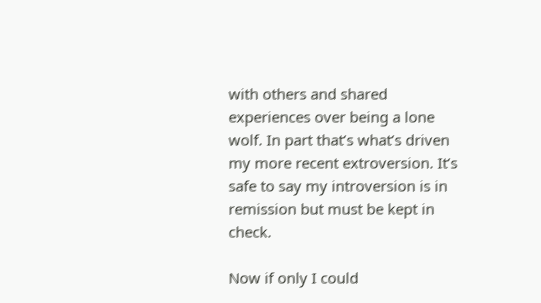with others and shared experiences over being a lone wolf. In part that’s what’s driven my more recent extroversion. It’s safe to say my introversion is in remission but must be kept in check.

Now if only I could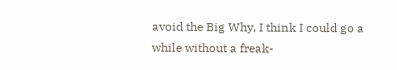avoid the Big Why, I think I could go a while without a freak-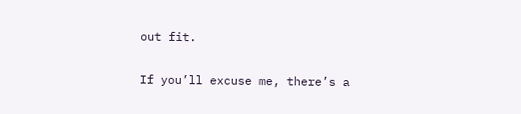out fit.

If you’ll excuse me, there’s a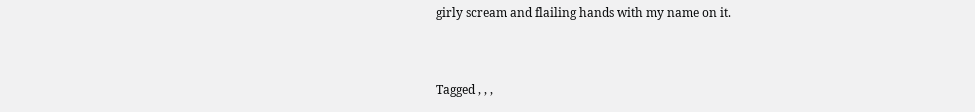girly scream and flailing hands with my name on it.


Tagged , , ,